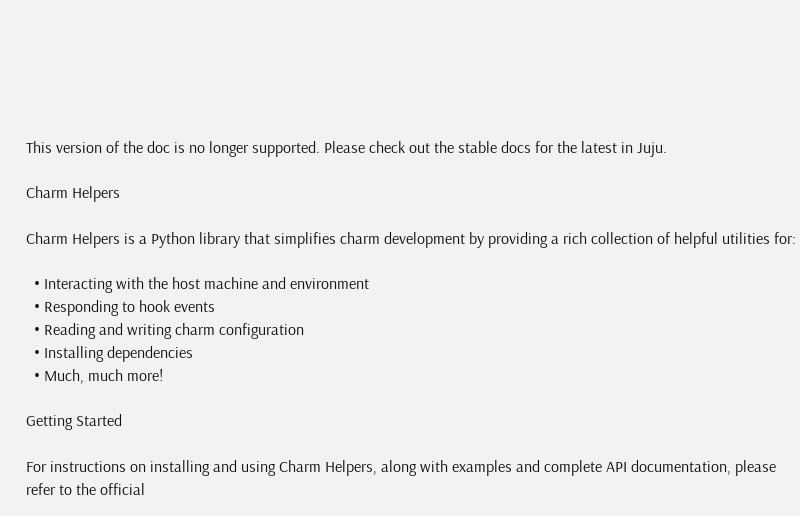This version of the doc is no longer supported. Please check out the stable docs for the latest in Juju.

Charm Helpers

Charm Helpers is a Python library that simplifies charm development by providing a rich collection of helpful utilities for:

  • Interacting with the host machine and environment
  • Responding to hook events
  • Reading and writing charm configuration
  • Installing dependencies
  • Much, much more!

Getting Started

For instructions on installing and using Charm Helpers, along with examples and complete API documentation, please refer to the official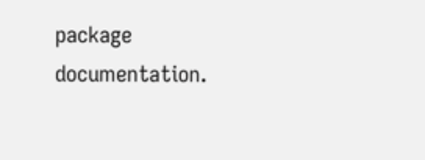package documentation.